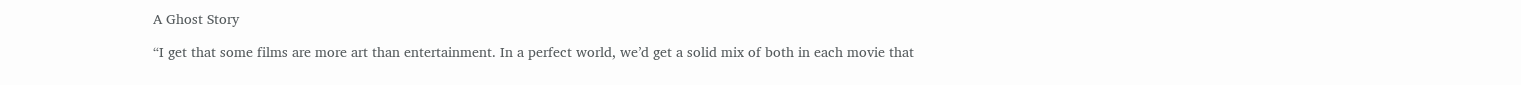A Ghost Story

“I get that some films are more art than entertainment. In a perfect world, we’d get a solid mix of both in each movie that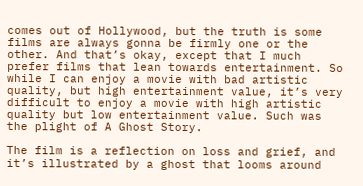comes out of Hollywood, but the truth is some films are always gonna be firmly one or the other. And that’s okay, except that I much prefer films that lean towards entertainment. So while I can enjoy a movie with bad artistic quality, but high entertainment value, it’s very difficult to enjoy a movie with high artistic quality but low entertainment value. Such was the plight of A Ghost Story.

The film is a reflection on loss and grief, and it’s illustrated by a ghost that looms around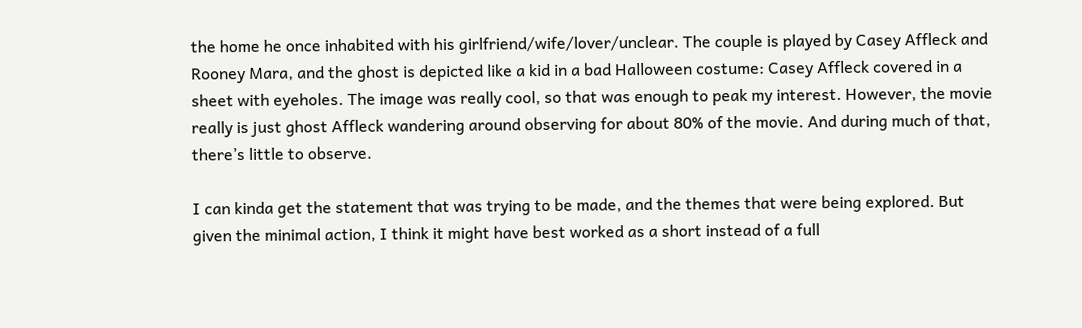the home he once inhabited with his girlfriend/wife/lover/unclear. The couple is played by Casey Affleck and Rooney Mara, and the ghost is depicted like a kid in a bad Halloween costume: Casey Affleck covered in a sheet with eyeholes. The image was really cool, so that was enough to peak my interest. However, the movie really is just ghost Affleck wandering around observing for about 80% of the movie. And during much of that, there’s little to observe.

I can kinda get the statement that was trying to be made, and the themes that were being explored. But given the minimal action, I think it might have best worked as a short instead of a full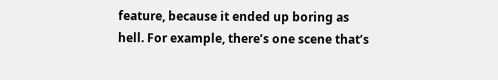feature, because it ended up boring as hell. For example, there’s one scene that’s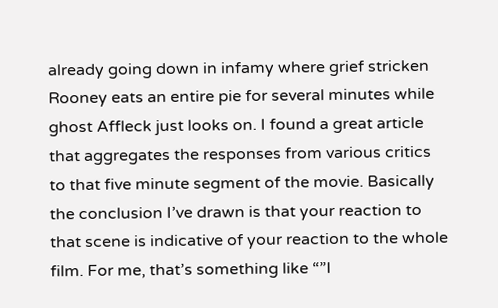already going down in infamy where grief stricken Rooney eats an entire pie for several minutes while ghost Affleck just looks on. I found a great article that aggregates the responses from various critics to that five minute segment of the movie. Basically the conclusion I’ve drawn is that your reaction to that scene is indicative of your reaction to the whole film. For me, that’s something like “”I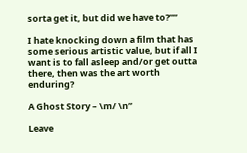sorta get it, but did we have to?””

I hate knocking down a film that has some serious artistic value, but if all I want is to fall asleep and/or get outta there, then was the art worth enduring?

A Ghost Story – \m/ \n”

Leave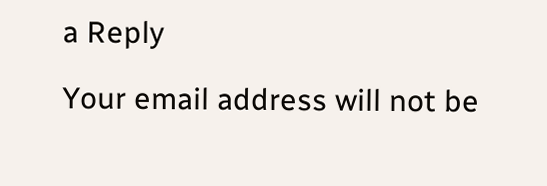a Reply

Your email address will not be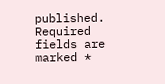published. Required fields are marked *